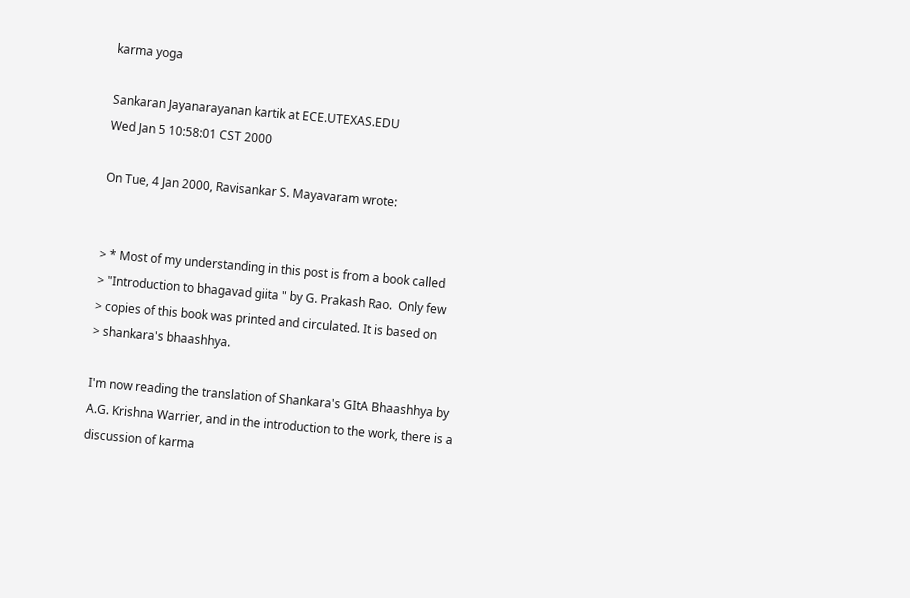karma yoga

Sankaran Jayanarayanan kartik at ECE.UTEXAS.EDU
Wed Jan 5 10:58:01 CST 2000

On Tue, 4 Jan 2000, Ravisankar S. Mayavaram wrote:


> * Most of my understanding in this post is from a book called
> "Introduction to bhagavad giita " by G. Prakash Rao.  Only few
> copies of this book was printed and circulated. It is based on
> shankara's bhaashhya.

I'm now reading the translation of Shankara's GItA Bhaashhya by
A.G. Krishna Warrier, and in the introduction to the work, there is a
discussion of karma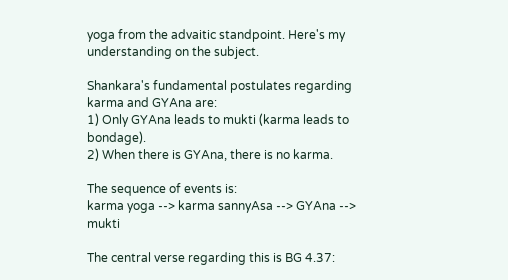yoga from the advaitic standpoint. Here's my
understanding on the subject.

Shankara's fundamental postulates regarding karma and GYAna are:
1) Only GYAna leads to mukti (karma leads to bondage).
2) When there is GYAna, there is no karma.

The sequence of events is:
karma yoga --> karma sannyAsa --> GYAna --> mukti

The central verse regarding this is BG 4.37: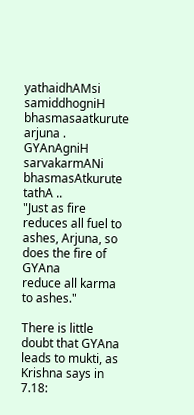yathaidhAMsi samiddhogniH bhasmasaatkurute arjuna .
GYAnAgniH sarvakarmANi bhasmasAtkurute tathA ..
"Just as fire reduces all fuel to ashes, Arjuna, so does the fire of GYAna
reduce all karma to ashes."

There is little doubt that GYAna leads to mukti, as Krishna says in 7.18: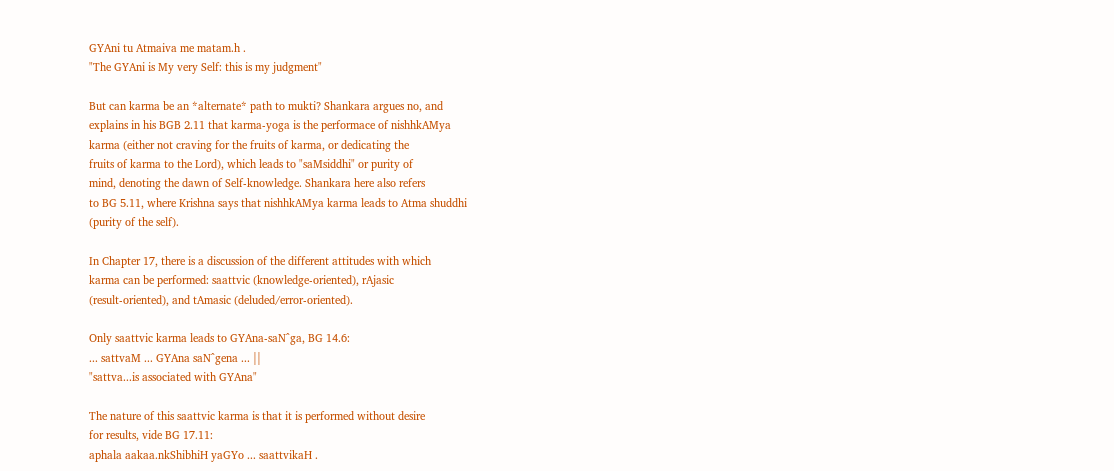GYAni tu Atmaiva me matam.h .
"The GYAni is My very Self: this is my judgment"

But can karma be an *alternate* path to mukti? Shankara argues no, and
explains in his BGB 2.11 that karma-yoga is the performace of nishhkAMya
karma (either not craving for the fruits of karma, or dedicating the
fruits of karma to the Lord), which leads to "saMsiddhi" or purity of
mind, denoting the dawn of Self-knowledge. Shankara here also refers
to BG 5.11, where Krishna says that nishhkAMya karma leads to Atma shuddhi
(purity of the self).

In Chapter 17, there is a discussion of the different attitudes with which
karma can be performed: saattvic (knowledge-oriented), rAjasic
(result-oriented), and tAmasic (deluded/error-oriented).

Only saattvic karma leads to GYAna-saN^ga, BG 14.6:
... sattvaM ... GYAna saN^gena ... ||
"sattva...is associated with GYAna"

The nature of this saattvic karma is that it is performed without desire
for results, vide BG 17.11:
aphala aakaa.nkShibhiH yaGYo ... saattvikaH .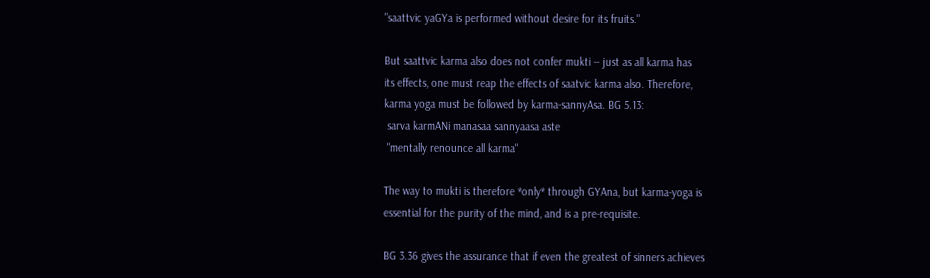"saattvic yaGYa is performed without desire for its fruits."

But saattvic karma also does not confer mukti -- just as all karma has
its effects, one must reap the effects of saatvic karma also. Therefore,
karma yoga must be followed by karma-sannyAsa. BG 5.13:
 sarva karmANi manasaa sannyaasa aste
 "mentally renounce all karma"

The way to mukti is therefore *only* through GYAna, but karma-yoga is
essential for the purity of the mind, and is a pre-requisite.

BG 3.36 gives the assurance that if even the greatest of sinners achieves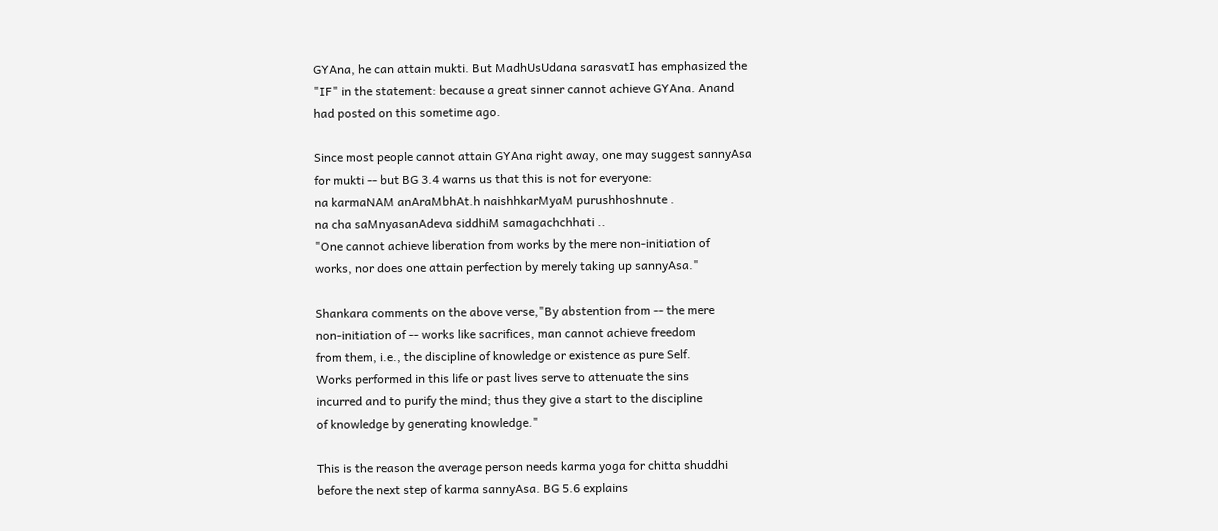GYAna, he can attain mukti. But MadhUsUdana sarasvatI has emphasized the
"IF" in the statement: because a great sinner cannot achieve GYAna. Anand
had posted on this sometime ago.

Since most people cannot attain GYAna right away, one may suggest sannyAsa
for mukti -- but BG 3.4 warns us that this is not for everyone:
na karmaNAM anAraMbhAt.h naishhkarMyaM purushhoshnute .
na cha saMnyasanAdeva siddhiM samagachchhati ..
"One cannot achieve liberation from works by the mere non-initiation of
works, nor does one attain perfection by merely taking up sannyAsa."

Shankara comments on the above verse,"By abstention from -- the mere
non-initiation of -- works like sacrifices, man cannot achieve freedom
from them, i.e., the discipline of knowledge or existence as pure Self.
Works performed in this life or past lives serve to attenuate the sins
incurred and to purify the mind; thus they give a start to the discipline
of knowledge by generating knowledge."

This is the reason the average person needs karma yoga for chitta shuddhi
before the next step of karma sannyAsa. BG 5.6 explains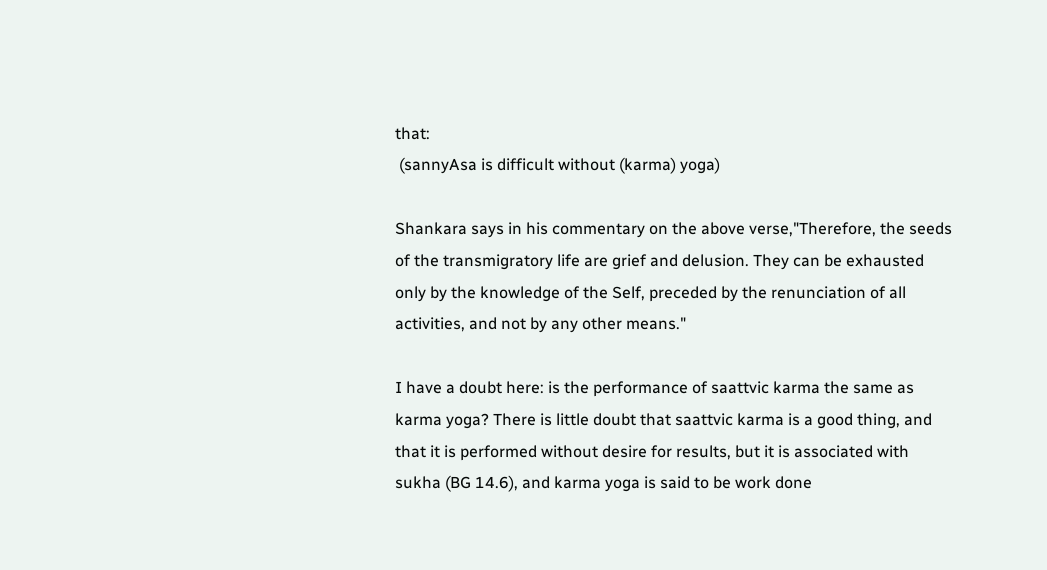that:
 (sannyAsa is difficult without (karma) yoga)

Shankara says in his commentary on the above verse,"Therefore, the seeds
of the transmigratory life are grief and delusion. They can be exhausted
only by the knowledge of the Self, preceded by the renunciation of all
activities, and not by any other means."

I have a doubt here: is the performance of saattvic karma the same as
karma yoga? There is little doubt that saattvic karma is a good thing, and
that it is performed without desire for results, but it is associated with
sukha (BG 14.6), and karma yoga is said to be work done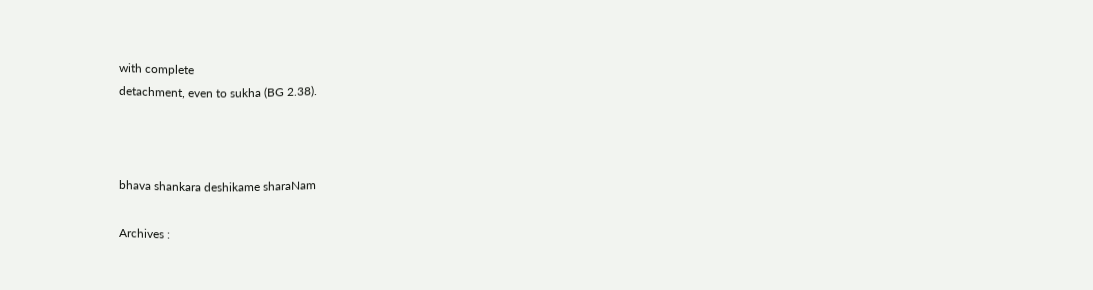with complete
detachment, even to sukha (BG 2.38).



bhava shankara deshikame sharaNam

Archives :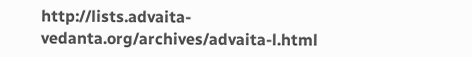http://lists.advaita-vedanta.org/archives/advaita-l.html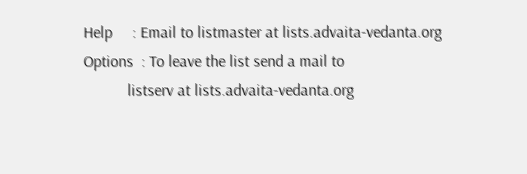Help     : Email to listmaster at lists.advaita-vedanta.org
Options  : To leave the list send a mail to
           listserv at lists.advaita-vedanta.org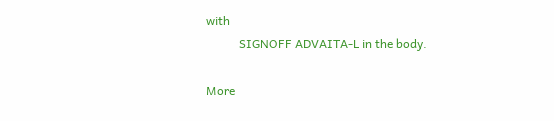with
           SIGNOFF ADVAITA-L in the body.

More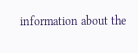information about the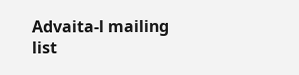Advaita-l mailing list